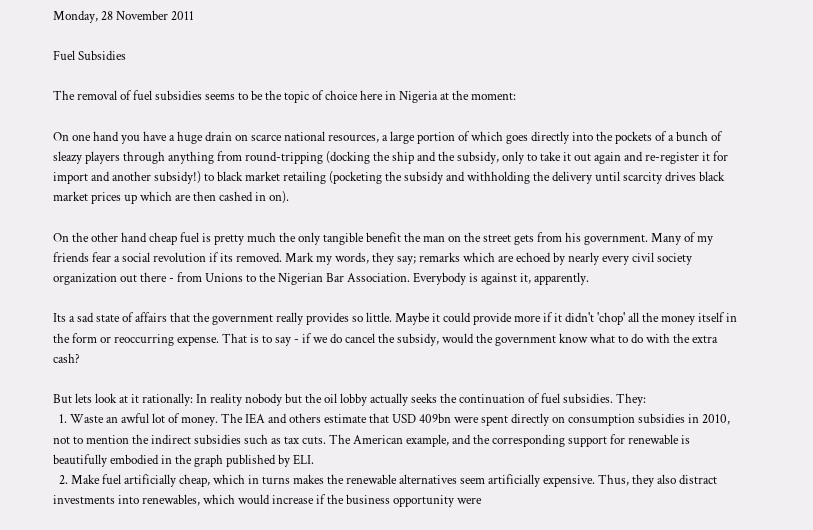Monday, 28 November 2011

Fuel Subsidies

The removal of fuel subsidies seems to be the topic of choice here in Nigeria at the moment:

On one hand you have a huge drain on scarce national resources, a large portion of which goes directly into the pockets of a bunch of sleazy players through anything from round-tripping (docking the ship and the subsidy, only to take it out again and re-register it for import and another subsidy!) to black market retailing (pocketing the subsidy and withholding the delivery until scarcity drives black market prices up which are then cashed in on).

On the other hand cheap fuel is pretty much the only tangible benefit the man on the street gets from his government. Many of my friends fear a social revolution if its removed. Mark my words, they say; remarks which are echoed by nearly every civil society organization out there - from Unions to the Nigerian Bar Association. Everybody is against it, apparently.

Its a sad state of affairs that the government really provides so little. Maybe it could provide more if it didn't 'chop' all the money itself in the form or reoccurring expense. That is to say - if we do cancel the subsidy, would the government know what to do with the extra cash?

But lets look at it rationally: In reality nobody but the oil lobby actually seeks the continuation of fuel subsidies. They:
  1. Waste an awful lot of money. The IEA and others estimate that USD 409bn were spent directly on consumption subsidies in 2010, not to mention the indirect subsidies such as tax cuts. The American example, and the corresponding support for renewable is beautifully embodied in the graph published by ELI.
  2. Make fuel artificially cheap, which in turns makes the renewable alternatives seem artificially expensive. Thus, they also distract investments into renewables, which would increase if the business opportunity were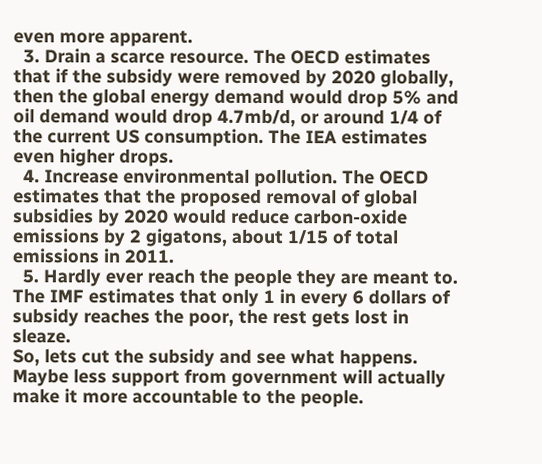even more apparent.
  3. Drain a scarce resource. The OECD estimates that if the subsidy were removed by 2020 globally, then the global energy demand would drop 5% and oil demand would drop 4.7mb/d, or around 1/4 of the current US consumption. The IEA estimates even higher drops.
  4. Increase environmental pollution. The OECD estimates that the proposed removal of global subsidies by 2020 would reduce carbon-oxide emissions by 2 gigatons, about 1/15 of total emissions in 2011.
  5. Hardly ever reach the people they are meant to. The IMF estimates that only 1 in every 6 dollars of subsidy reaches the poor, the rest gets lost in sleaze.
So, lets cut the subsidy and see what happens. Maybe less support from government will actually make it more accountable to the people.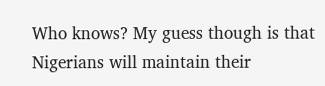Who knows? My guess though is that Nigerians will maintain their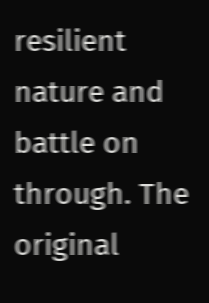resilient nature and battle on through. The original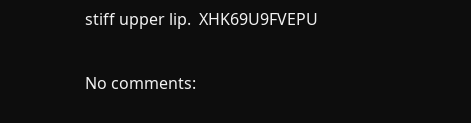stiff upper lip.  XHK69U9FVEPU

No comments: